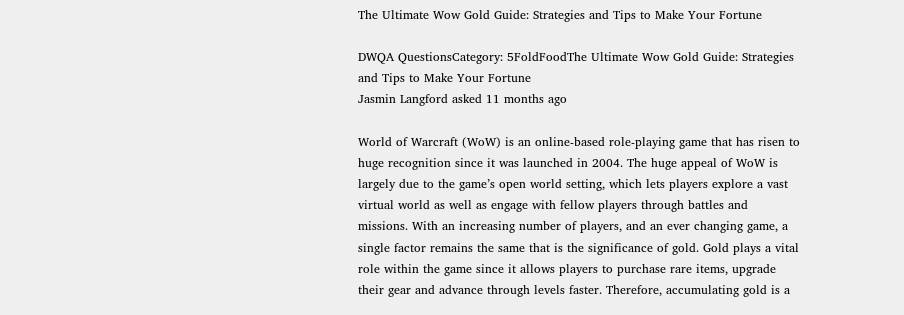The Ultimate Wow Gold Guide: Strategies and Tips to Make Your Fortune

DWQA QuestionsCategory: 5FoldFoodThe Ultimate Wow Gold Guide: Strategies and Tips to Make Your Fortune
Jasmin Langford asked 11 months ago

World of Warcraft (WoW) is an online-based role-playing game that has risen to huge recognition since it was launched in 2004. The huge appeal of WoW is largely due to the game’s open world setting, which lets players explore a vast virtual world as well as engage with fellow players through battles and missions. With an increasing number of players, and an ever changing game, a single factor remains the same that is the significance of gold. Gold plays a vital role within the game since it allows players to purchase rare items, upgrade their gear and advance through levels faster. Therefore, accumulating gold is a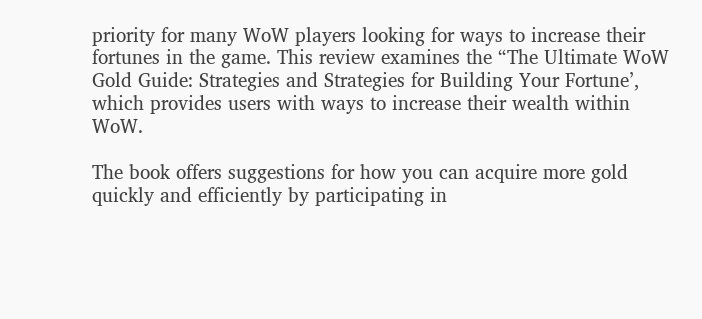priority for many WoW players looking for ways to increase their fortunes in the game. This review examines the “The Ultimate WoW Gold Guide: Strategies and Strategies for Building Your Fortune’, which provides users with ways to increase their wealth within WoW.

The book offers suggestions for how you can acquire more gold quickly and efficiently by participating in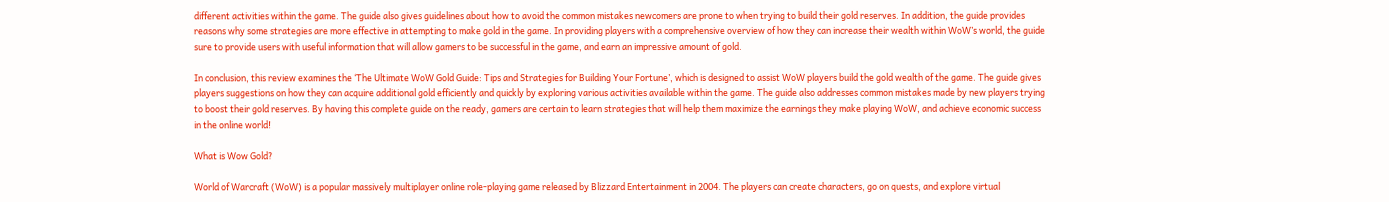different activities within the game. The guide also gives guidelines about how to avoid the common mistakes newcomers are prone to when trying to build their gold reserves. In addition, the guide provides reasons why some strategies are more effective in attempting to make gold in the game. In providing players with a comprehensive overview of how they can increase their wealth within WoW’s world, the guide sure to provide users with useful information that will allow gamers to be successful in the game, and earn an impressive amount of gold.

In conclusion, this review examines the ‘The Ultimate WoW Gold Guide: Tips and Strategies for Building Your Fortune’, which is designed to assist WoW players build the gold wealth of the game. The guide gives players suggestions on how they can acquire additional gold efficiently and quickly by exploring various activities available within the game. The guide also addresses common mistakes made by new players trying to boost their gold reserves. By having this complete guide on the ready, gamers are certain to learn strategies that will help them maximize the earnings they make playing WoW, and achieve economic success in the online world!

What is Wow Gold?

World of Warcraft (WoW) is a popular massively multiplayer online role-playing game released by Blizzard Entertainment in 2004. The players can create characters, go on quests, and explore virtual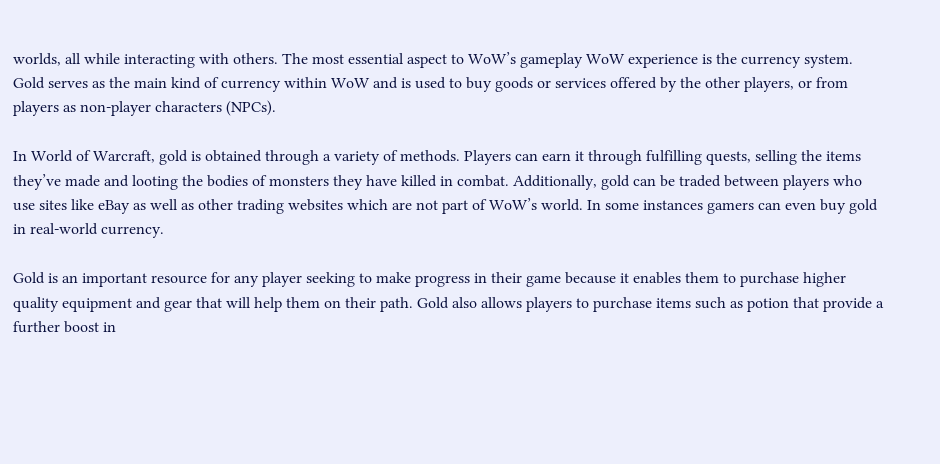worlds, all while interacting with others. The most essential aspect to WoW’s gameplay WoW experience is the currency system. Gold serves as the main kind of currency within WoW and is used to buy goods or services offered by the other players, or from players as non-player characters (NPCs).

In World of Warcraft, gold is obtained through a variety of methods. Players can earn it through fulfilling quests, selling the items they’ve made and looting the bodies of monsters they have killed in combat. Additionally, gold can be traded between players who use sites like eBay as well as other trading websites which are not part of WoW’s world. In some instances gamers can even buy gold in real-world currency.

Gold is an important resource for any player seeking to make progress in their game because it enables them to purchase higher quality equipment and gear that will help them on their path. Gold also allows players to purchase items such as potion that provide a further boost in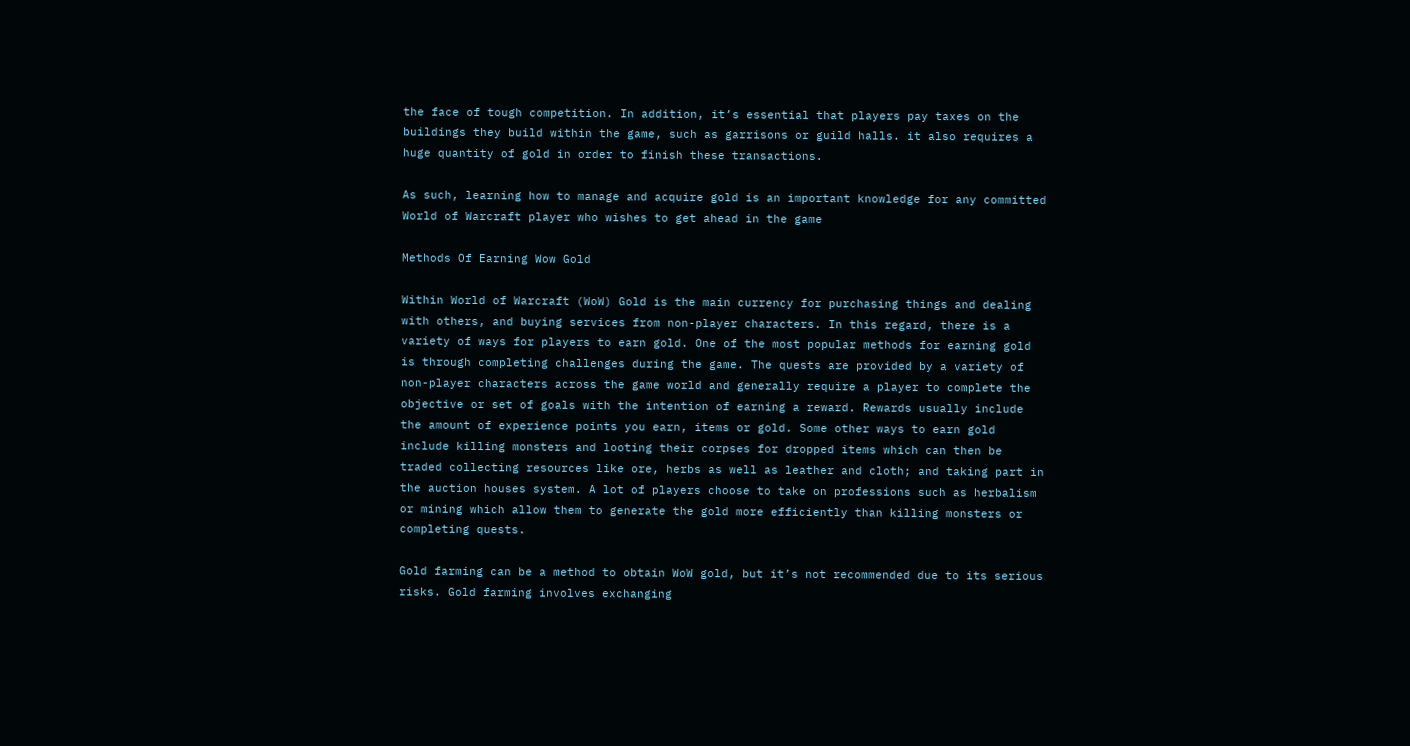the face of tough competition. In addition, it’s essential that players pay taxes on the buildings they build within the game, such as garrisons or guild halls. it also requires a huge quantity of gold in order to finish these transactions.

As such, learning how to manage and acquire gold is an important knowledge for any committed World of Warcraft player who wishes to get ahead in the game

Methods Of Earning Wow Gold

Within World of Warcraft (WoW) Gold is the main currency for purchasing things and dealing with others, and buying services from non-player characters. In this regard, there is a variety of ways for players to earn gold. One of the most popular methods for earning gold is through completing challenges during the game. The quests are provided by a variety of non-player characters across the game world and generally require a player to complete the objective or set of goals with the intention of earning a reward. Rewards usually include the amount of experience points you earn, items or gold. Some other ways to earn gold include killing monsters and looting their corpses for dropped items which can then be traded collecting resources like ore, herbs as well as leather and cloth; and taking part in the auction houses system. A lot of players choose to take on professions such as herbalism or mining which allow them to generate the gold more efficiently than killing monsters or completing quests.

Gold farming can be a method to obtain WoW gold, but it’s not recommended due to its serious risks. Gold farming involves exchanging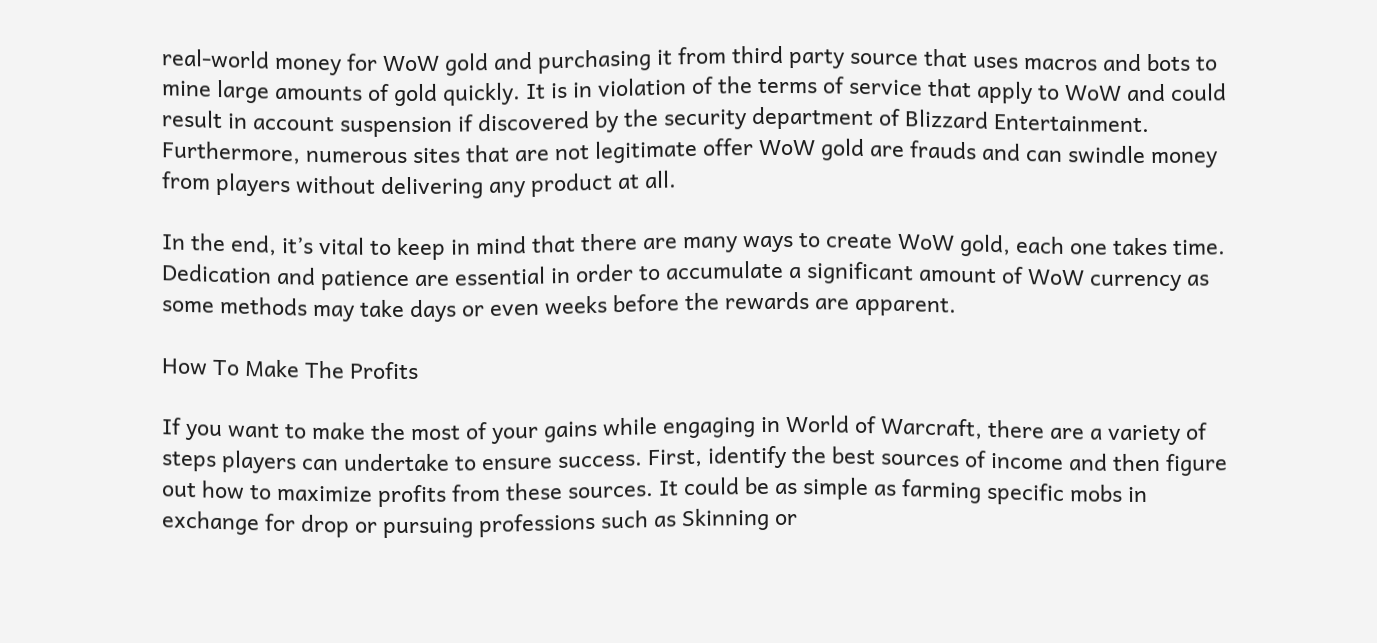real-world money for WoW gold and purchasing it from third party source that uses macros and bots to mine large amounts of gold quickly. It is in violation of the terms of service that apply to WoW and could result in account suspension if discovered by the security department of Blizzard Entertainment. Furthermore, numerous sites that are not legitimate offer WoW gold are frauds and can swindle money from players without delivering any product at all.

In the end, it’s vital to keep in mind that there are many ways to create WoW gold, each one takes time. Dedication and patience are essential in order to accumulate a significant amount of WoW currency as some methods may take days or even weeks before the rewards are apparent.

How To Make The Profits

If you want to make the most of your gains while engaging in World of Warcraft, there are a variety of steps players can undertake to ensure success. First, identify the best sources of income and then figure out how to maximize profits from these sources. It could be as simple as farming specific mobs in exchange for drop or pursuing professions such as Skinning or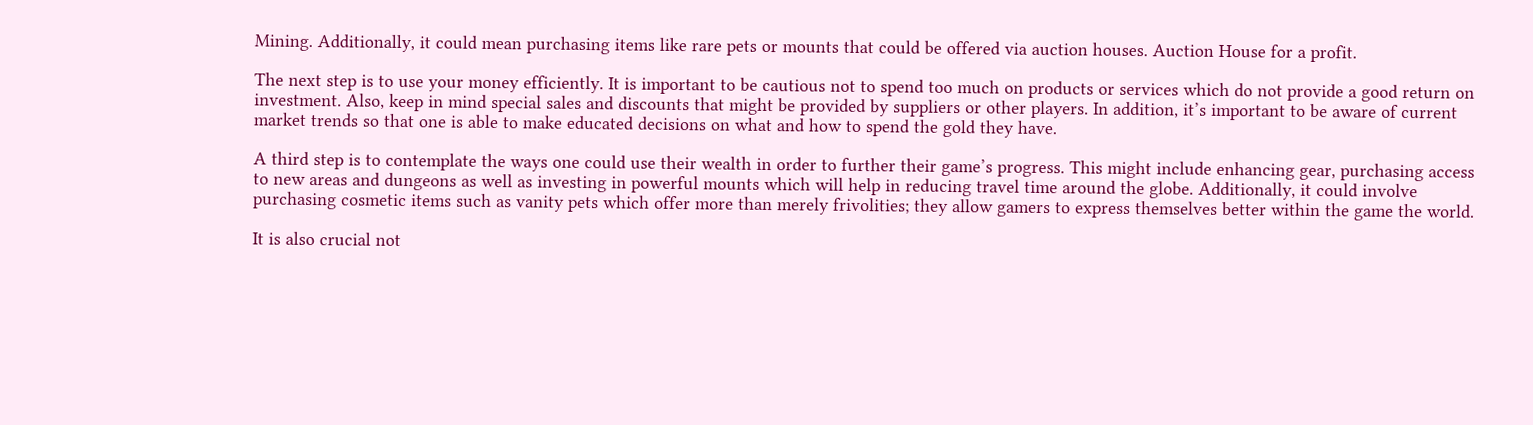Mining. Additionally, it could mean purchasing items like rare pets or mounts that could be offered via auction houses. Auction House for a profit.

The next step is to use your money efficiently. It is important to be cautious not to spend too much on products or services which do not provide a good return on investment. Also, keep in mind special sales and discounts that might be provided by suppliers or other players. In addition, it’s important to be aware of current market trends so that one is able to make educated decisions on what and how to spend the gold they have.

A third step is to contemplate the ways one could use their wealth in order to further their game’s progress. This might include enhancing gear, purchasing access to new areas and dungeons as well as investing in powerful mounts which will help in reducing travel time around the globe. Additionally, it could involve purchasing cosmetic items such as vanity pets which offer more than merely frivolities; they allow gamers to express themselves better within the game the world.

It is also crucial not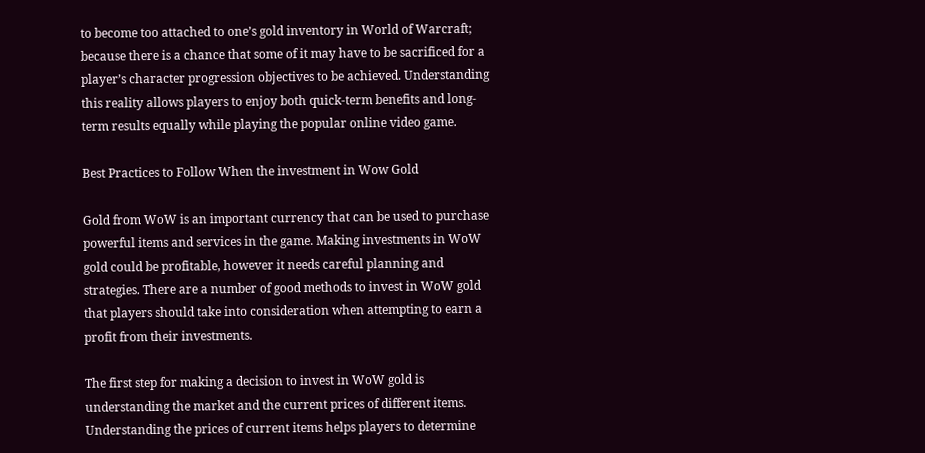to become too attached to one’s gold inventory in World of Warcraft; because there is a chance that some of it may have to be sacrificed for a player’s character progression objectives to be achieved. Understanding this reality allows players to enjoy both quick-term benefits and long-term results equally while playing the popular online video game.

Best Practices to Follow When the investment in Wow Gold

Gold from WoW is an important currency that can be used to purchase powerful items and services in the game. Making investments in WoW gold could be profitable, however it needs careful planning and strategies. There are a number of good methods to invest in WoW gold that players should take into consideration when attempting to earn a profit from their investments.

The first step for making a decision to invest in WoW gold is understanding the market and the current prices of different items. Understanding the prices of current items helps players to determine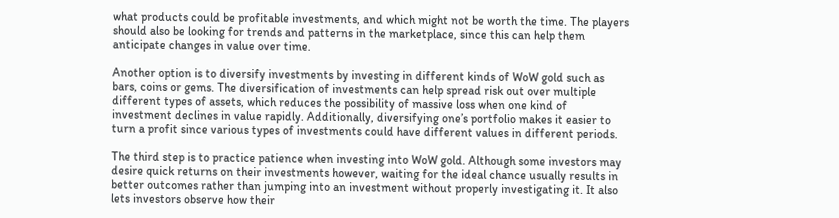what products could be profitable investments, and which might not be worth the time. The players should also be looking for trends and patterns in the marketplace, since this can help them anticipate changes in value over time.

Another option is to diversify investments by investing in different kinds of WoW gold such as bars, coins or gems. The diversification of investments can help spread risk out over multiple different types of assets, which reduces the possibility of massive loss when one kind of investment declines in value rapidly. Additionally, diversifying one’s portfolio makes it easier to turn a profit since various types of investments could have different values in different periods.

The third step is to practice patience when investing into WoW gold. Although some investors may desire quick returns on their investments however, waiting for the ideal chance usually results in better outcomes rather than jumping into an investment without properly investigating it. It also lets investors observe how their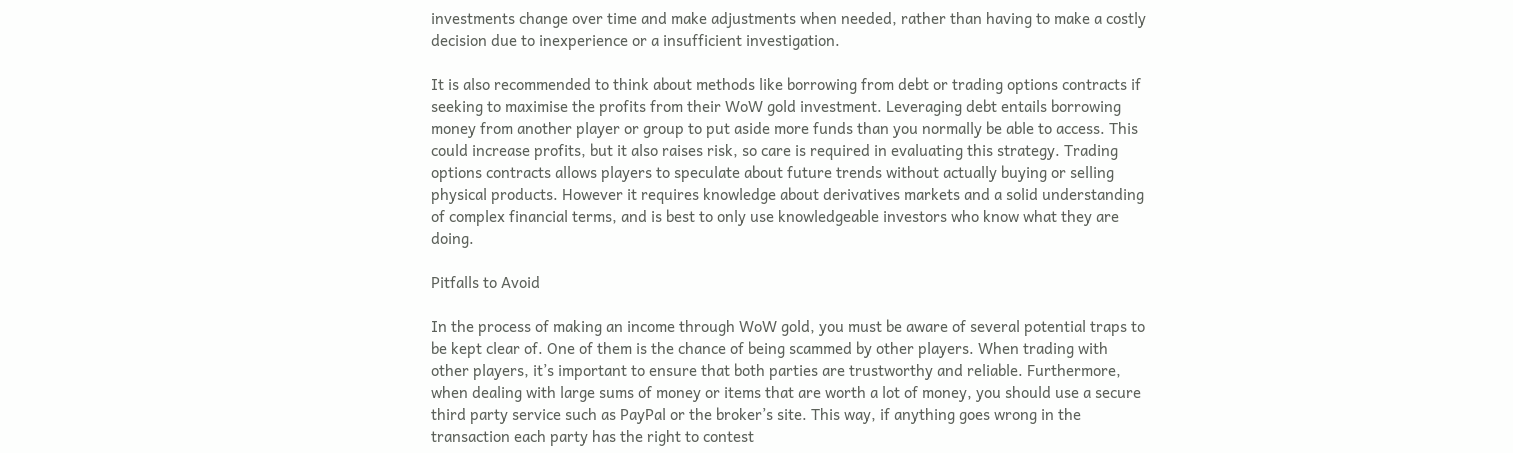investments change over time and make adjustments when needed, rather than having to make a costly decision due to inexperience or a insufficient investigation.

It is also recommended to think about methods like borrowing from debt or trading options contracts if seeking to maximise the profits from their WoW gold investment. Leveraging debt entails borrowing money from another player or group to put aside more funds than you normally be able to access. This could increase profits, but it also raises risk, so care is required in evaluating this strategy. Trading options contracts allows players to speculate about future trends without actually buying or selling physical products. However it requires knowledge about derivatives markets and a solid understanding of complex financial terms, and is best to only use knowledgeable investors who know what they are doing.

Pitfalls to Avoid

In the process of making an income through WoW gold, you must be aware of several potential traps to be kept clear of. One of them is the chance of being scammed by other players. When trading with other players, it’s important to ensure that both parties are trustworthy and reliable. Furthermore, when dealing with large sums of money or items that are worth a lot of money, you should use a secure third party service such as PayPal or the broker’s site. This way, if anything goes wrong in the transaction each party has the right to contest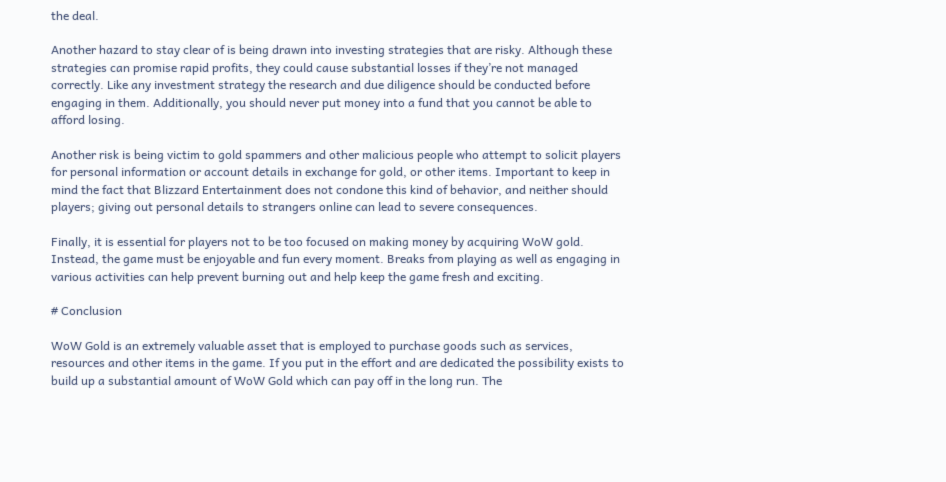the deal.

Another hazard to stay clear of is being drawn into investing strategies that are risky. Although these strategies can promise rapid profits, they could cause substantial losses if they’re not managed correctly. Like any investment strategy the research and due diligence should be conducted before engaging in them. Additionally, you should never put money into a fund that you cannot be able to afford losing.

Another risk is being victim to gold spammers and other malicious people who attempt to solicit players for personal information or account details in exchange for gold, or other items. Important to keep in mind the fact that Blizzard Entertainment does not condone this kind of behavior, and neither should players; giving out personal details to strangers online can lead to severe consequences.

Finally, it is essential for players not to be too focused on making money by acquiring WoW gold. Instead, the game must be enjoyable and fun every moment. Breaks from playing as well as engaging in various activities can help prevent burning out and help keep the game fresh and exciting.

# Conclusion

WoW Gold is an extremely valuable asset that is employed to purchase goods such as services, resources and other items in the game. If you put in the effort and are dedicated the possibility exists to build up a substantial amount of WoW Gold which can pay off in the long run. The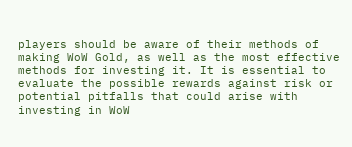players should be aware of their methods of making WoW Gold, as well as the most effective methods for investing it. It is essential to evaluate the possible rewards against risk or potential pitfalls that could arise with investing in WoW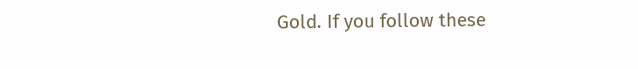Gold. If you follow these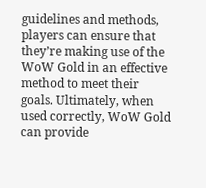guidelines and methods, players can ensure that they’re making use of the WoW Gold in an effective method to meet their goals. Ultimately, when used correctly, WoW Gold can provide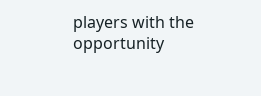players with the opportunity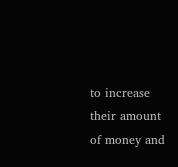to increase their amount of money and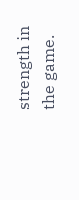strength in the game.